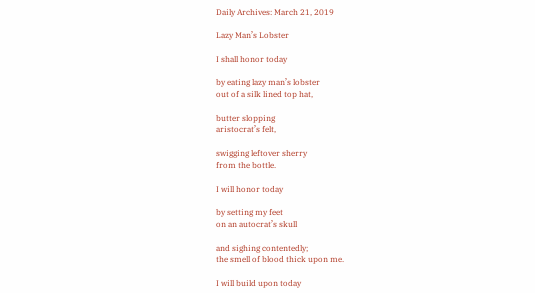Daily Archives: March 21, 2019

Lazy Man’s Lobster

I shall honor today

by eating lazy man’s lobster
out of a silk lined top hat,

butter slopping
aristocrat’s felt,

swigging leftover sherry
from the bottle.

I will honor today

by setting my feet
on an autocrat’s skull

and sighing contentedly;
the smell of blood thick upon me.

I will build upon today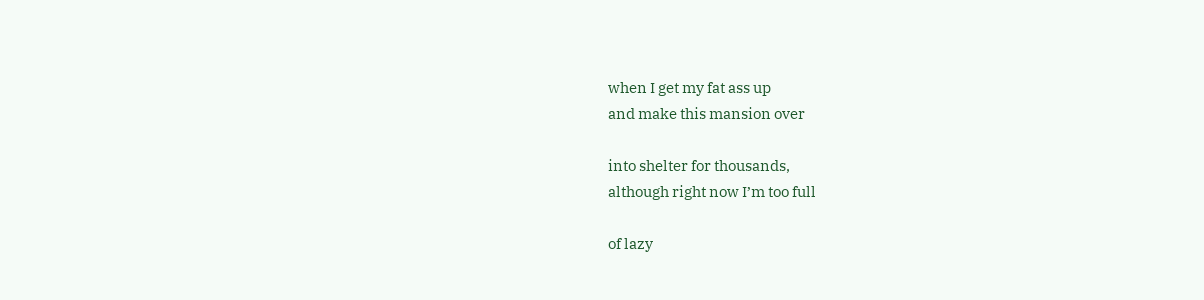when I get my fat ass up
and make this mansion over

into shelter for thousands,
although right now I’m too full

of lazy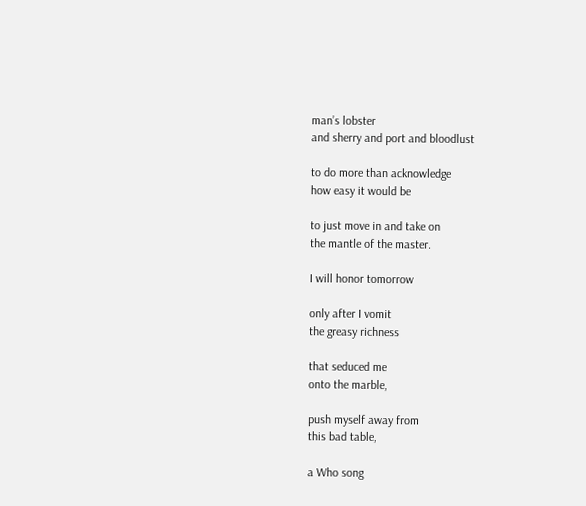man’s lobster
and sherry and port and bloodlust

to do more than acknowledge
how easy it would be

to just move in and take on
the mantle of the master.

I will honor tomorrow

only after I vomit
the greasy richness

that seduced me
onto the marble,

push myself away from
this bad table,

a Who song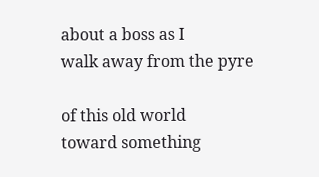about a boss as I
walk away from the pyre

of this old world
toward something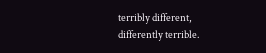terribly different,
differently terrible.